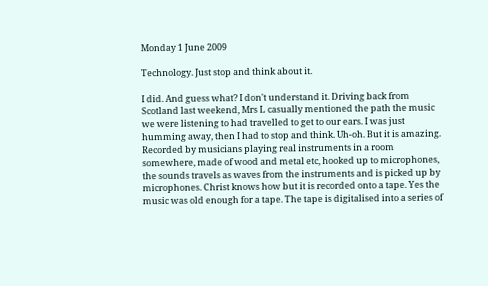Monday 1 June 2009

Technology. Just stop and think about it.

I did. And guess what? I don't understand it. Driving back from Scotland last weekend, Mrs L casually mentioned the path the music we were listening to had travelled to get to our ears. I was just humming away, then I had to stop and think. Uh-oh. But it is amazing. Recorded by musicians playing real instruments in a room somewhere, made of wood and metal etc, hooked up to microphones, the sounds travels as waves from the instruments and is picked up by microphones. Christ knows how but it is recorded onto a tape. Yes the music was old enough for a tape. The tape is digitalised into a series of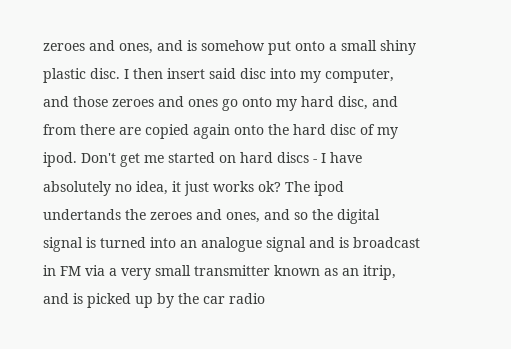zeroes and ones, and is somehow put onto a small shiny plastic disc. I then insert said disc into my computer, and those zeroes and ones go onto my hard disc, and from there are copied again onto the hard disc of my ipod. Don't get me started on hard discs - I have absolutely no idea, it just works ok? The ipod undertands the zeroes and ones, and so the digital signal is turned into an analogue signal and is broadcast in FM via a very small transmitter known as an itrip, and is picked up by the car radio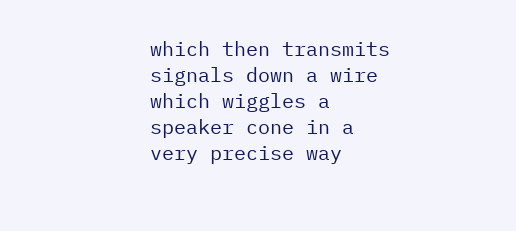which then transmits signals down a wire which wiggles a speaker cone in a very precise way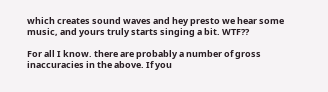which creates sound waves and hey presto we hear some music, and yours truly starts singing a bit. WTF??

For all I know. there are probably a number of gross inaccuracies in the above. If you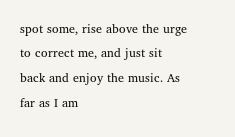spot some, rise above the urge to correct me, and just sit back and enjoy the music. As far as I am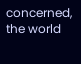concerned, the world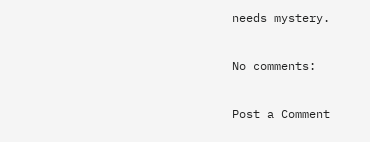needs mystery.

No comments:

Post a Comment